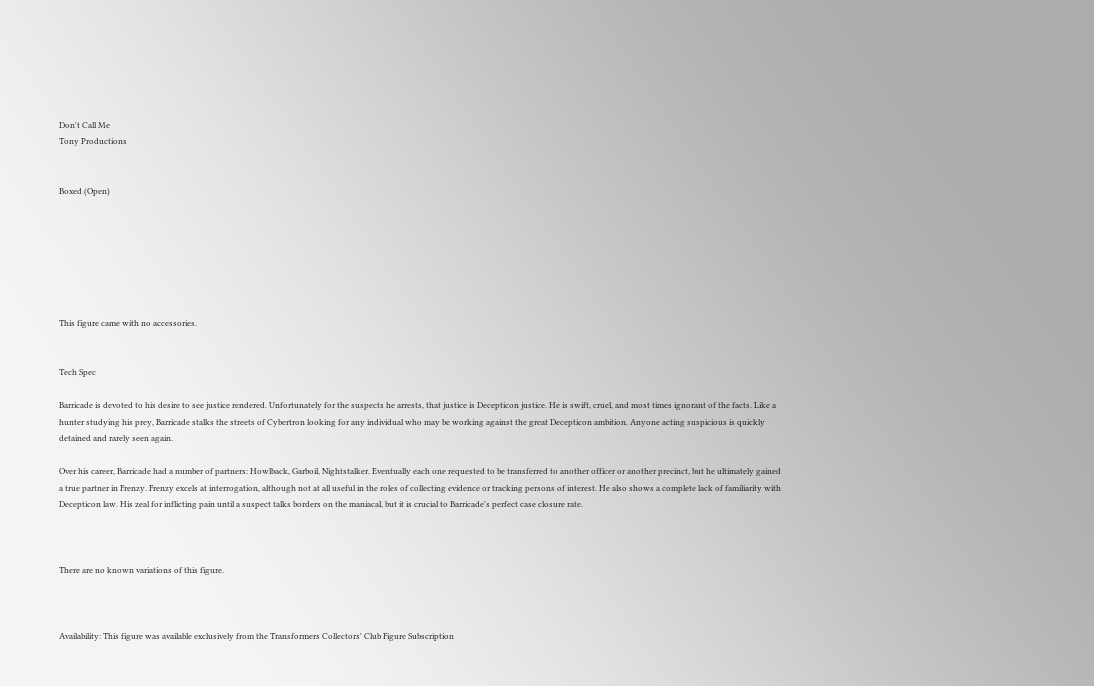Don't Call Me
Tony Productions


Boxed (Open)







This figure came with no accessories.


Tech Spec

Barricade is devoted to his desire to see justice rendered. Unfortunately for the suspects he arrests, that justice is Decepticon justice. He is swift, cruel, and most times ignorant of the facts. Like a hunter studying his prey, Barricade stalks the streets of Cybertron looking for any individual who may be working against the great Decepticon ambition. Anyone acting suspicious is quickly detained and rarely seen again.

Over his career, Barricade had a number of partners: Howlback, Garboil, Nightstalker. Eventually each one requested to be transferred to another officer or another precinct, but he ultimately gained a true partner in Frenzy. Frenzy excels at interrogation, although not at all useful in the roles of collecting evidence or tracking persons of interest. He also shows a complete lack of familiarity with Decepticon law. His zeal for inflicting pain until a suspect talks borders on the maniacal, but it is crucial to Barricade's perfect case closure rate.



There are no known variations of this figure.



Availability: This figure was available exclusively from the Transformers Collectors' Club Figure Subscription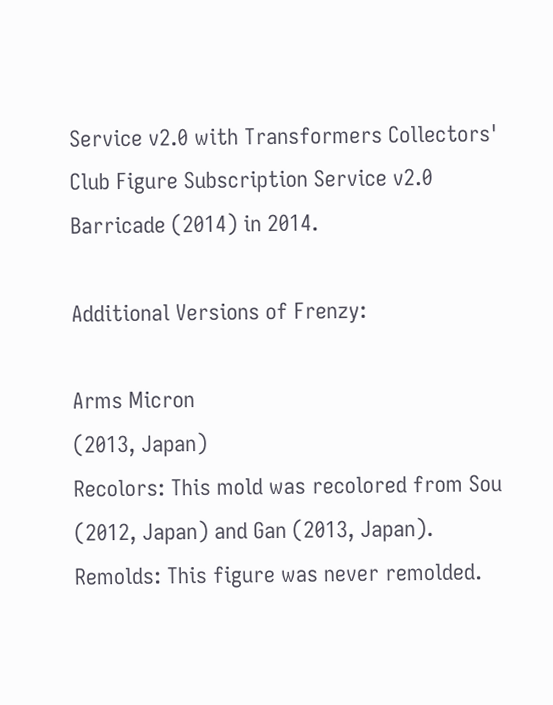Service v2.0 with Transformers Collectors' Club Figure Subscription Service v2.0 Barricade (2014) in 2014.

Additional Versions of Frenzy:

Arms Micron
(2013, Japan)
Recolors: This mold was recolored from Sou (2012, Japan) and Gan (2013, Japan).
Remolds: This figure was never remolded.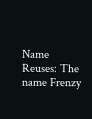Name Reuses: The name Frenzy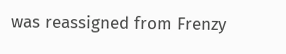was reassigned from Frenzy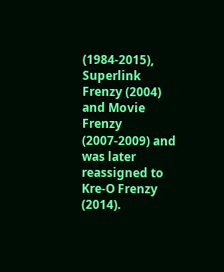(1984-2015), Superlink Frenzy (2004) and Movie Frenzy (2007-2009) and was later reassigned to Kre-O Frenzy (2014).